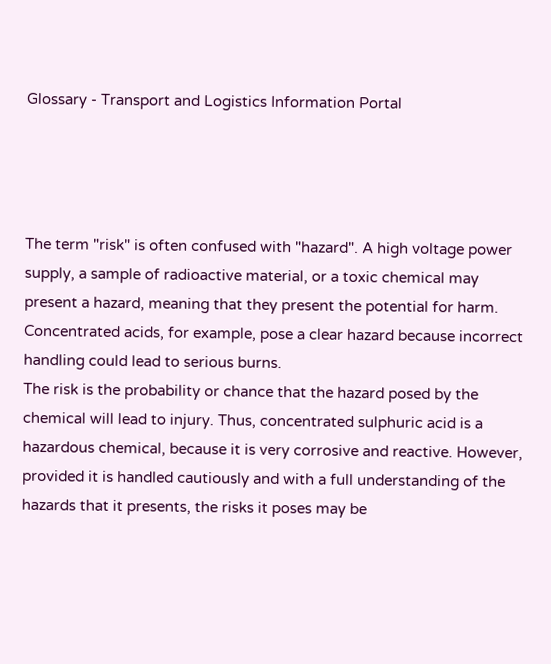Glossary - Transport and Logistics Information Portal




The term "risk" is often confused with "hazard". A high voltage power supply, a sample of radioactive material, or a toxic chemical may present a hazard, meaning that they present the potential for harm. Concentrated acids, for example, pose a clear hazard because incorrect handling could lead to serious burns.
The risk is the probability or chance that the hazard posed by the chemical will lead to injury. Thus, concentrated sulphuric acid is a hazardous chemical, because it is very corrosive and reactive. However, provided it is handled cautiously and with a full understanding of the hazards that it presents, the risks it poses may be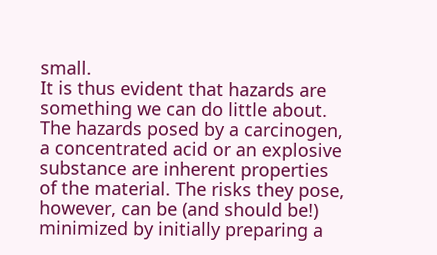small.
It is thus evident that hazards are something we can do little about. The hazards posed by a carcinogen, a concentrated acid or an explosive substance are inherent properties of the material. The risks they pose, however, can be (and should be!) minimized by initially preparing a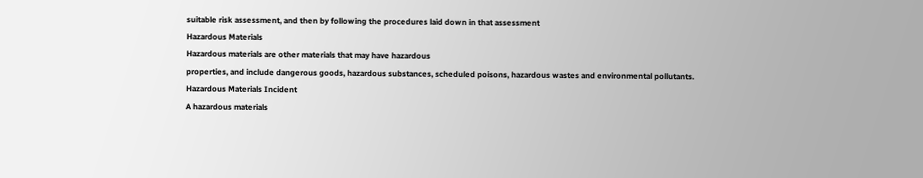suitable risk assessment, and then by following the procedures laid down in that assessment
Hazardous Materials
Hazardous materials are other materials that may have hazardous
properties, and include dangerous goods, hazardous substances, scheduled poisons, hazardous wastes and environmental pollutants.
Hazardous Materials Incident
A hazardous materials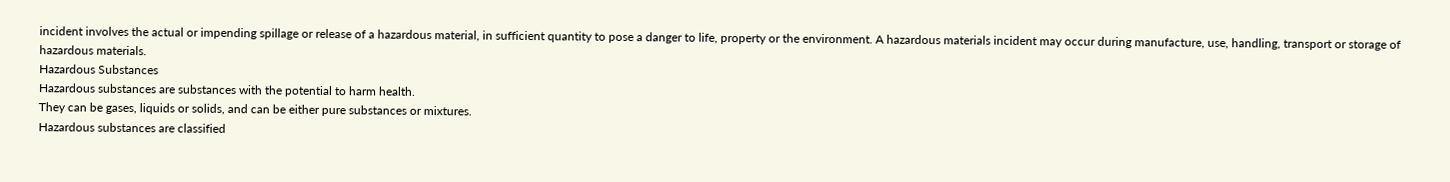incident involves the actual or impending spillage or release of a hazardous material, in sufficient quantity to pose a danger to life, property or the environment. A hazardous materials incident may occur during manufacture, use, handling, transport or storage of hazardous materials.
Hazardous Substances
Hazardous substances are substances with the potential to harm health.
They can be gases, liquids or solids, and can be either pure substances or mixtures.
Hazardous substances are classified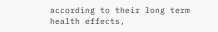according to their long term health effects,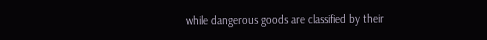while dangerous goods are classified by their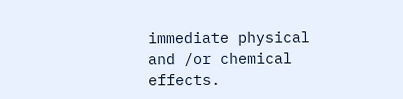immediate physical and /or chemical effects.